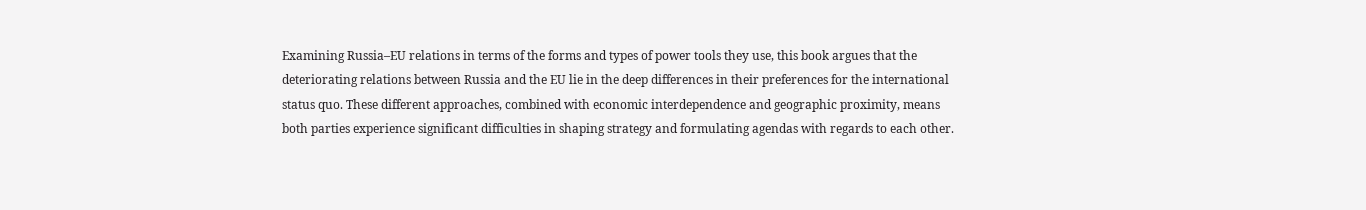Examining Russia–EU relations in terms of the forms and types of power tools they use, this book argues that the deteriorating relations between Russia and the EU lie in the deep differences in their preferences for the international status quo. These different approaches, combined with economic interdependence and geographic proximity, means both parties experience significant difficulties in shaping strategy and formulating agendas with regards to each other.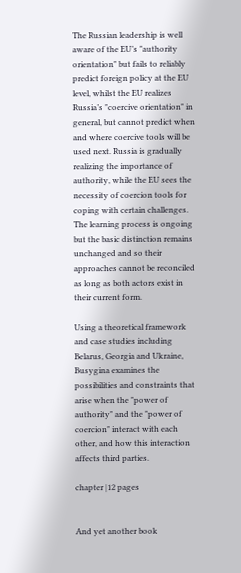The Russian leadership is well aware of the EU’s "authority orientation" but fails to reliably predict foreign policy at the EU level, whilst the EU realizes Russia’s "coercive orientation" in general, but cannot predict when and where coercive tools will be used next. Russia is gradually realizing the importance of authority, while the EU sees the necessity of coercion tools for coping with certain challenges. The learning process is ongoing but the basic distinction remains unchanged and so their approaches cannot be reconciled as long as both actors exist in their current form.

Using a theoretical framework and case studies including Belarus, Georgia and Ukraine, Busygina examines the possibilities and constraints that arise when the "power of authority" and the "power of coercion" interact with each other, and how this interaction affects third parties.

chapter |12 pages


And yet another book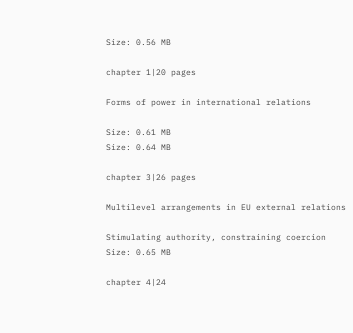Size: 0.56 MB

chapter 1|20 pages

Forms of power in international relations

Size: 0.61 MB
Size: 0.64 MB

chapter 3|26 pages

Multilevel arrangements in EU external relations

Stimulating authority, constraining coercion
Size: 0.65 MB

chapter 4|24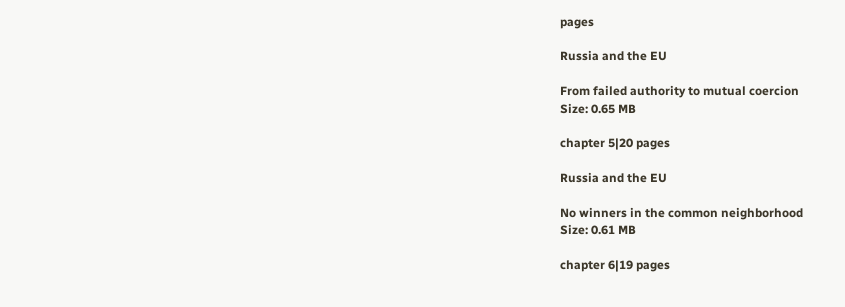pages

Russia and the EU

From failed authority to mutual coercion
Size: 0.65 MB

chapter 5|20 pages

Russia and the EU

No winners in the common neighborhood
Size: 0.61 MB

chapter 6|19 pages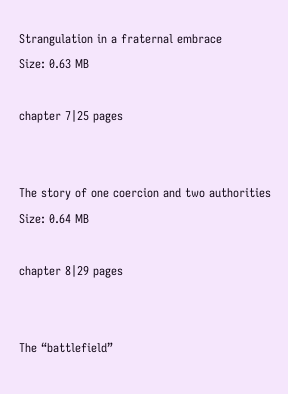Strangulation in a fraternal embrace
Size: 0.63 MB

chapter 7|25 pages


The story of one coercion and two authorities
Size: 0.64 MB

chapter 8|29 pages


The “battlefield”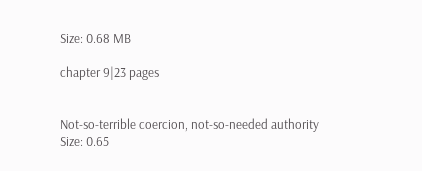Size: 0.68 MB

chapter 9|23 pages


Not-so-terrible coercion, not-so-needed authority
Size: 0.65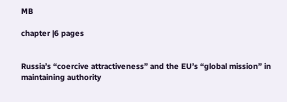MB

chapter |6 pages


Russia’s “coercive attractiveness” and the EU’s “global mission” in maintaining authority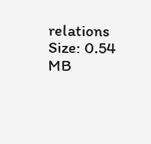relations
Size: 0.54 MB